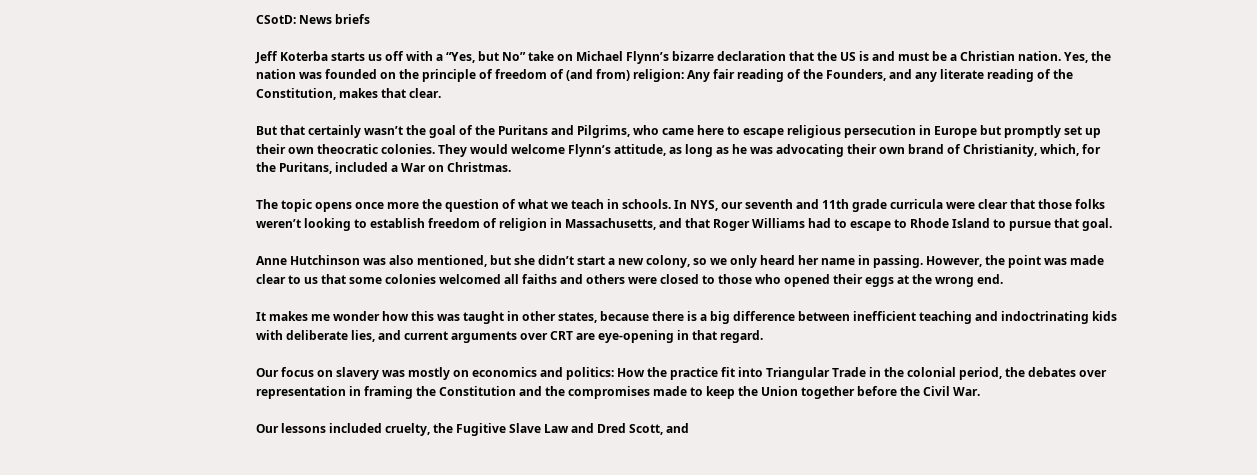CSotD: News briefs

Jeff Koterba starts us off with a “Yes, but No” take on Michael Flynn’s bizarre declaration that the US is and must be a Christian nation. Yes, the nation was founded on the principle of freedom of (and from) religion: Any fair reading of the Founders, and any literate reading of the Constitution, makes that clear.

But that certainly wasn’t the goal of the Puritans and Pilgrims, who came here to escape religious persecution in Europe but promptly set up their own theocratic colonies. They would welcome Flynn’s attitude, as long as he was advocating their own brand of Christianity, which, for the Puritans, included a War on Christmas.

The topic opens once more the question of what we teach in schools. In NYS, our seventh and 11th grade curricula were clear that those folks weren’t looking to establish freedom of religion in Massachusetts, and that Roger Williams had to escape to Rhode Island to pursue that goal.

Anne Hutchinson was also mentioned, but she didn’t start a new colony, so we only heard her name in passing. However, the point was made clear to us that some colonies welcomed all faiths and others were closed to those who opened their eggs at the wrong end.

It makes me wonder how this was taught in other states, because there is a big difference between inefficient teaching and indoctrinating kids with deliberate lies, and current arguments over CRT are eye-opening in that regard.

Our focus on slavery was mostly on economics and politics: How the practice fit into Triangular Trade in the colonial period, the debates over representation in framing the Constitution and the compromises made to keep the Union together before the Civil War.

Our lessons included cruelty, the Fugitive Slave Law and Dred Scott, and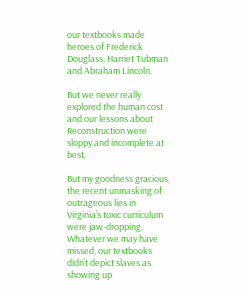our textbooks made heroes of Frederick Douglass, Harriet Tubman and Abraham Lincoln.

But we never really explored the human cost and our lessons about Reconstruction were sloppy and incomplete at best.

But my goodness gracious, the recent unmasking of outrageous lies in Virginia’s toxic curriculum were jaw-dropping. Whatever we may have missed, our textbooks didn’t depict slaves as showing up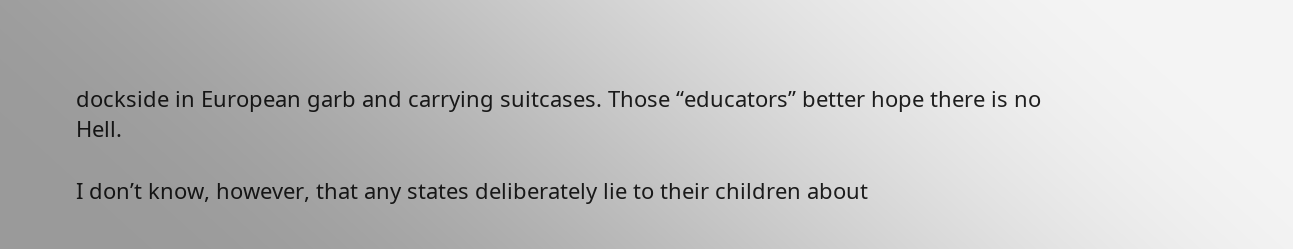dockside in European garb and carrying suitcases. Those “educators” better hope there is no Hell.

I don’t know, however, that any states deliberately lie to their children about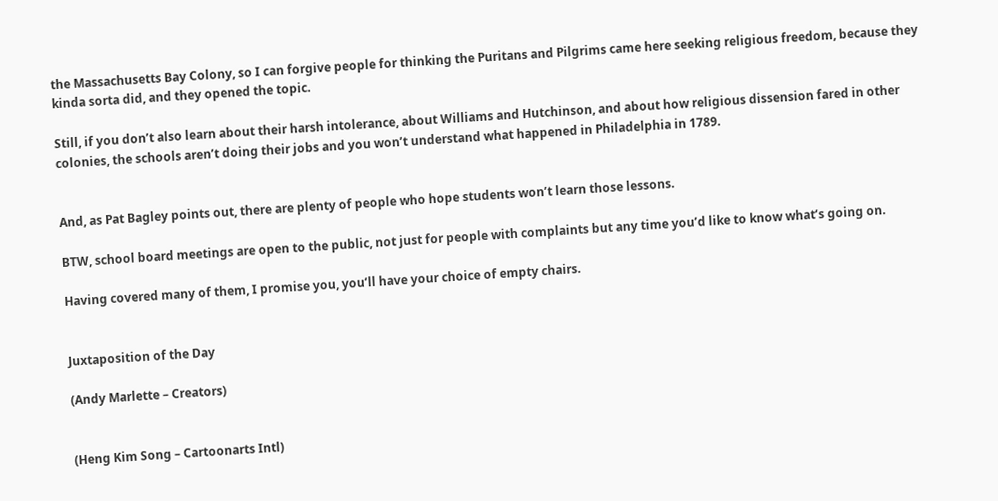the Massachusetts Bay Colony, so I can forgive people for thinking the Puritans and Pilgrims came here seeking religious freedom, because they kinda sorta did, and they opened the topic.

Still, if you don’t also learn about their harsh intolerance, about Williams and Hutchinson, and about how religious dissension fared in other colonies, the schools aren’t doing their jobs and you won’t understand what happened in Philadelphia in 1789.


And, as Pat Bagley points out, there are plenty of people who hope students won’t learn those lessons.

BTW, school board meetings are open to the public, not just for people with complaints but any time you’d like to know what’s going on.

Having covered many of them, I promise you, you’ll have your choice of empty chairs.


Juxtaposition of the Day

(Andy Marlette – Creators)


(Heng Kim Song – Cartoonarts Intl)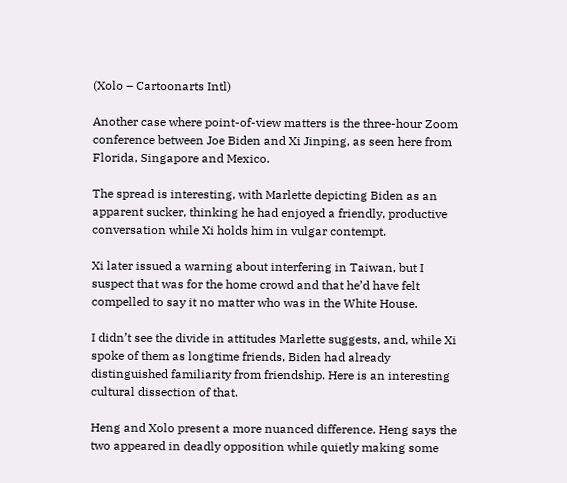(Xolo – Cartoonarts Intl)

Another case where point-of-view matters is the three-hour Zoom conference between Joe Biden and Xi Jinping, as seen here from Florida, Singapore and Mexico.

The spread is interesting, with Marlette depicting Biden as an apparent sucker, thinking he had enjoyed a friendly, productive conversation while Xi holds him in vulgar contempt.

Xi later issued a warning about interfering in Taiwan, but I suspect that was for the home crowd and that he’d have felt compelled to say it no matter who was in the White House.

I didn’t see the divide in attitudes Marlette suggests, and, while Xi spoke of them as longtime friends, Biden had already distinguished familiarity from friendship. Here is an interesting cultural dissection of that.

Heng and Xolo present a more nuanced difference. Heng says the two appeared in deadly opposition while quietly making some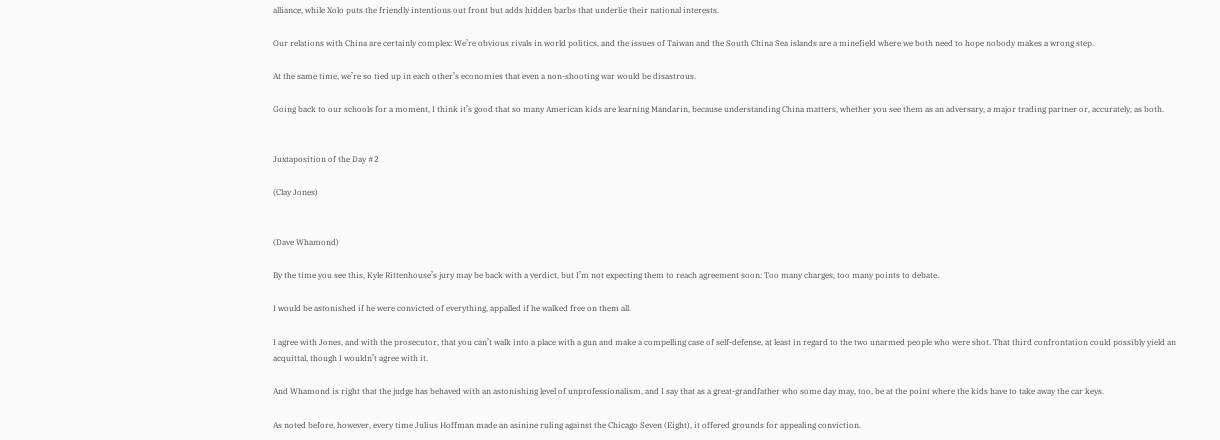alliance, while Xolo puts the friendly intentions out front but adds hidden barbs that underlie their national interests.

Our relations with China are certainly complex: We’re obvious rivals in world politics, and the issues of Taiwan and the South China Sea islands are a minefield where we both need to hope nobody makes a wrong step.

At the same time, we’re so tied up in each other’s economies that even a non-shooting war would be disastrous.

Going back to our schools for a moment, I think it’s good that so many American kids are learning Mandarin, because understanding China matters, whether you see them as an adversary, a major trading partner or, accurately, as both.


Juxtaposition of the Day #2

(Clay Jones)


(Dave Whamond)

By the time you see this, Kyle Rittenhouse’s jury may be back with a verdict, but I’m not expecting them to reach agreement soon: Too many charges, too many points to debate.

I would be astonished if he were convicted of everything, appalled if he walked free on them all.

I agree with Jones, and with the prosecutor, that you can’t walk into a place with a gun and make a compelling case of self-defense, at least in regard to the two unarmed people who were shot. That third confrontation could possibly yield an acquittal, though I wouldn’t agree with it.

And Whamond is right that the judge has behaved with an astonishing level of unprofessionalism, and I say that as a great-grandfather who some day may, too, be at the point where the kids have to take away the car keys.

As noted before, however, every time Julius Hoffman made an asinine ruling against the Chicago Seven (Eight), it offered grounds for appealing conviction.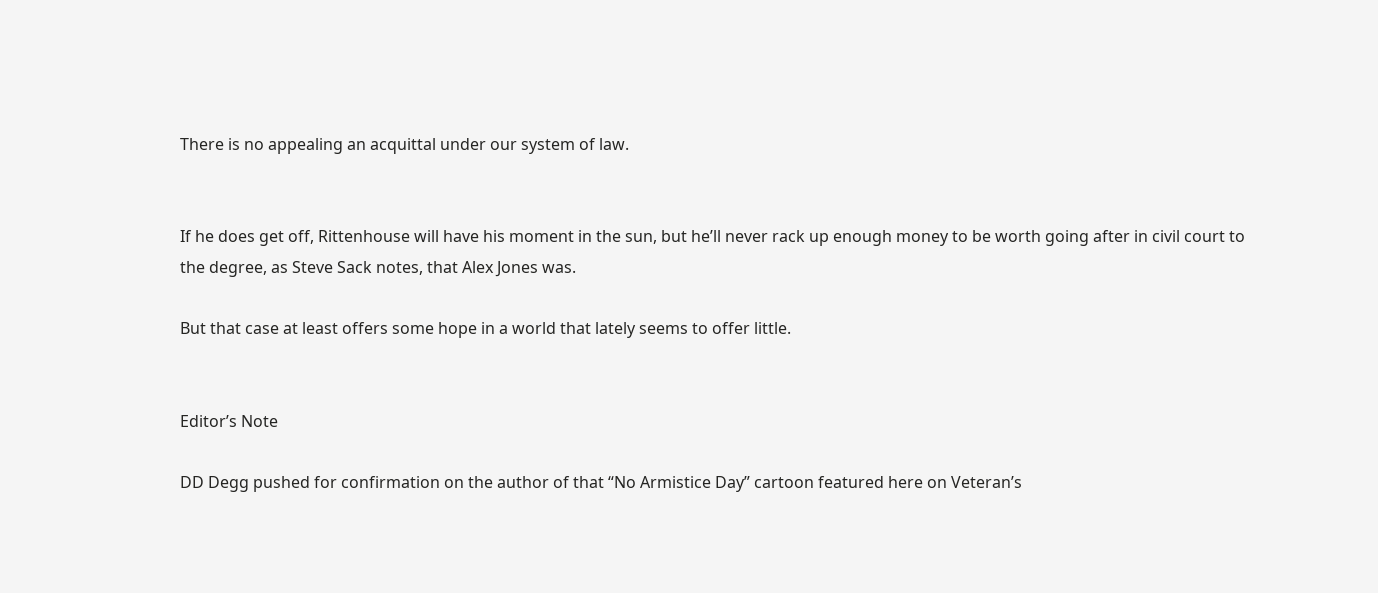There is no appealing an acquittal under our system of law.


If he does get off, Rittenhouse will have his moment in the sun, but he’ll never rack up enough money to be worth going after in civil court to the degree, as Steve Sack notes, that Alex Jones was.

But that case at least offers some hope in a world that lately seems to offer little.


Editor’s Note

DD Degg pushed for confirmation on the author of that “No Armistice Day” cartoon featured here on Veteran’s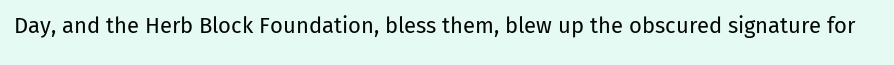Day, and the Herb Block Foundation, bless them, blew up the obscured signature for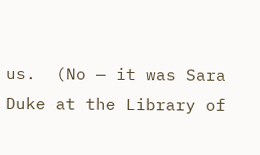us.  (No — it was Sara Duke at the Library of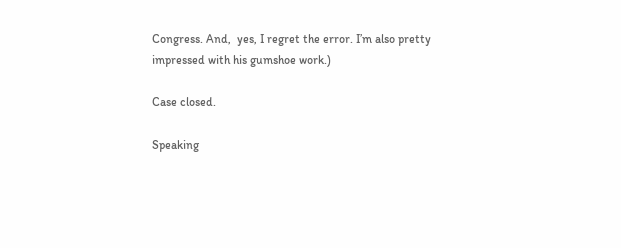Congress. And,  yes, I regret the error. I’m also pretty impressed with his gumshoe work.)

Case closed.

Speaking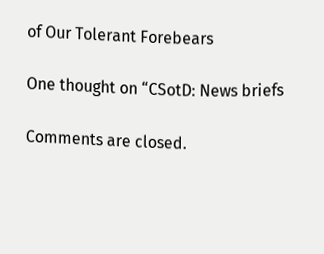of Our Tolerant Forebears

One thought on “CSotD: News briefs

Comments are closed.